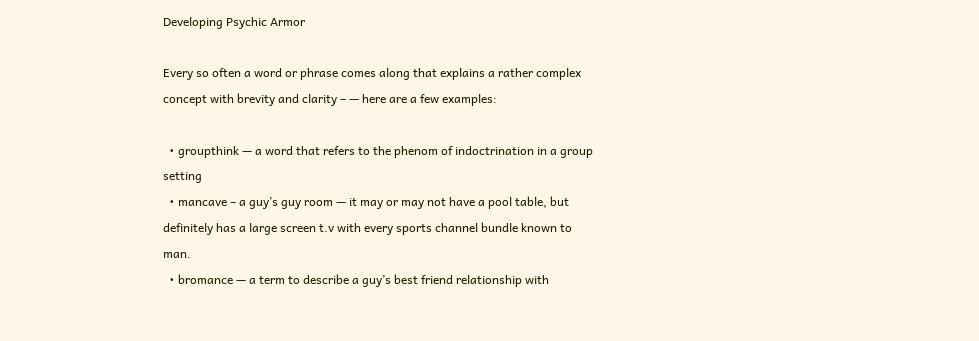Developing Psychic Armor

Every so often a word or phrase comes along that explains a rather complex concept with brevity and clarity – — here are a few examples:

  • groupthink — a word that refers to the phenom of indoctrination in a group setting
  • mancave – a guy’s guy room — it may or may not have a pool table, but definitely has a large screen t.v with every sports channel bundle known to man.
  • bromance — a term to describe a guy’s best friend relationship with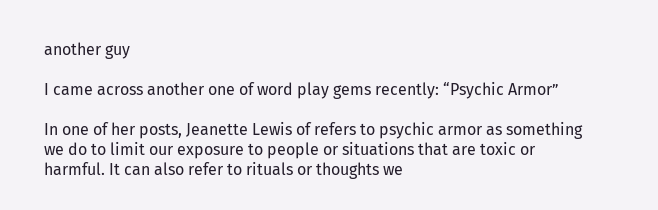another guy

I came across another one of word play gems recently: “Psychic Armor”

In one of her posts, Jeanette Lewis of refers to psychic armor as something we do to limit our exposure to people or situations that are toxic or harmful. It can also refer to rituals or thoughts we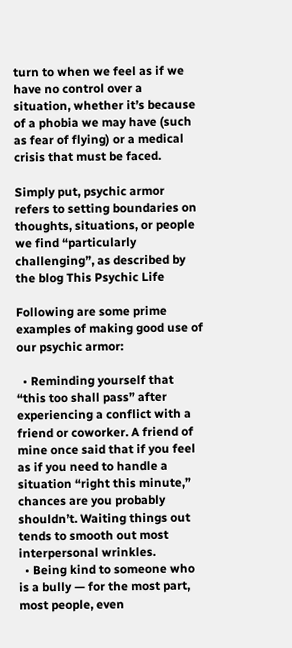turn to when we feel as if we have no control over a situation, whether it’s because of a phobia we may have (such as fear of flying) or a medical crisis that must be faced.

Simply put, psychic armor refers to setting boundaries on thoughts, situations, or people we find “particularly challenging”, as described by the blog This Psychic Life

Following are some prime examples of making good use of our psychic armor:

  • Reminding yourself that “this too shall pass” after experiencing a conflict with a friend or coworker. A friend of mine once said that if you feel as if you need to handle a situation “right this minute,” chances are you probably shouldn’t. Waiting things out tends to smooth out most interpersonal wrinkles.
  • Being kind to someone who is a bully — for the most part, most people, even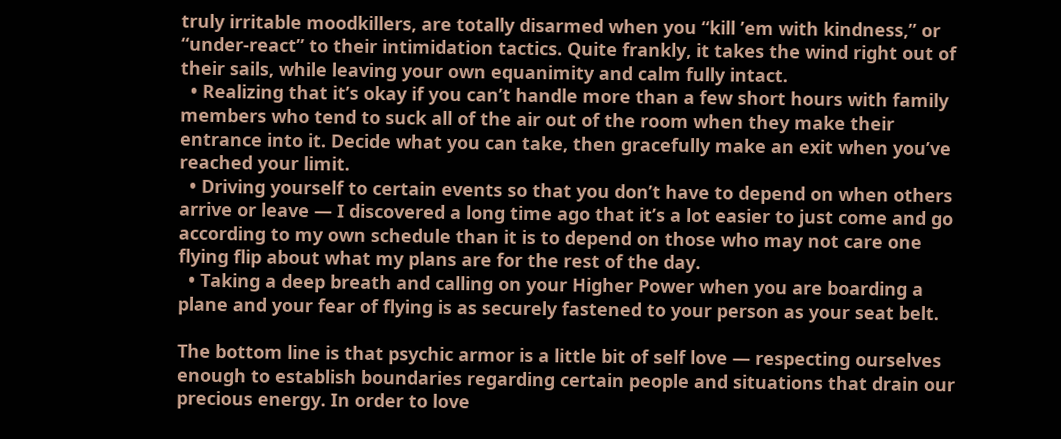truly irritable moodkillers, are totally disarmed when you “kill ’em with kindness,” or  “under-react” to their intimidation tactics. Quite frankly, it takes the wind right out of their sails, while leaving your own equanimity and calm fully intact.
  • Realizing that it’s okay if you can’t handle more than a few short hours with family members who tend to suck all of the air out of the room when they make their entrance into it. Decide what you can take, then gracefully make an exit when you’ve reached your limit.
  • Driving yourself to certain events so that you don’t have to depend on when others arrive or leave — I discovered a long time ago that it’s a lot easier to just come and go according to my own schedule than it is to depend on those who may not care one flying flip about what my plans are for the rest of the day.
  • Taking a deep breath and calling on your Higher Power when you are boarding a plane and your fear of flying is as securely fastened to your person as your seat belt.

The bottom line is that psychic armor is a little bit of self love — respecting ourselves enough to establish boundaries regarding certain people and situations that drain our precious energy. In order to love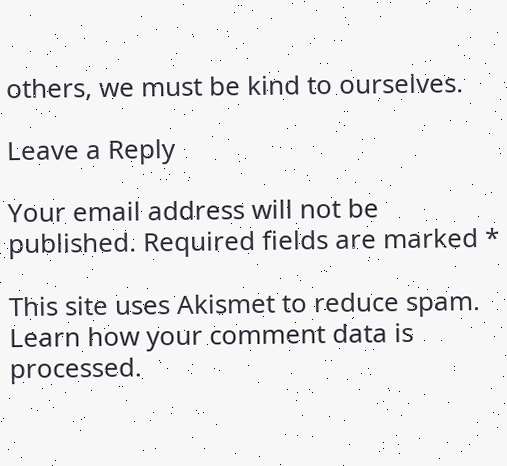others, we must be kind to ourselves.

Leave a Reply

Your email address will not be published. Required fields are marked *

This site uses Akismet to reduce spam. Learn how your comment data is processed.